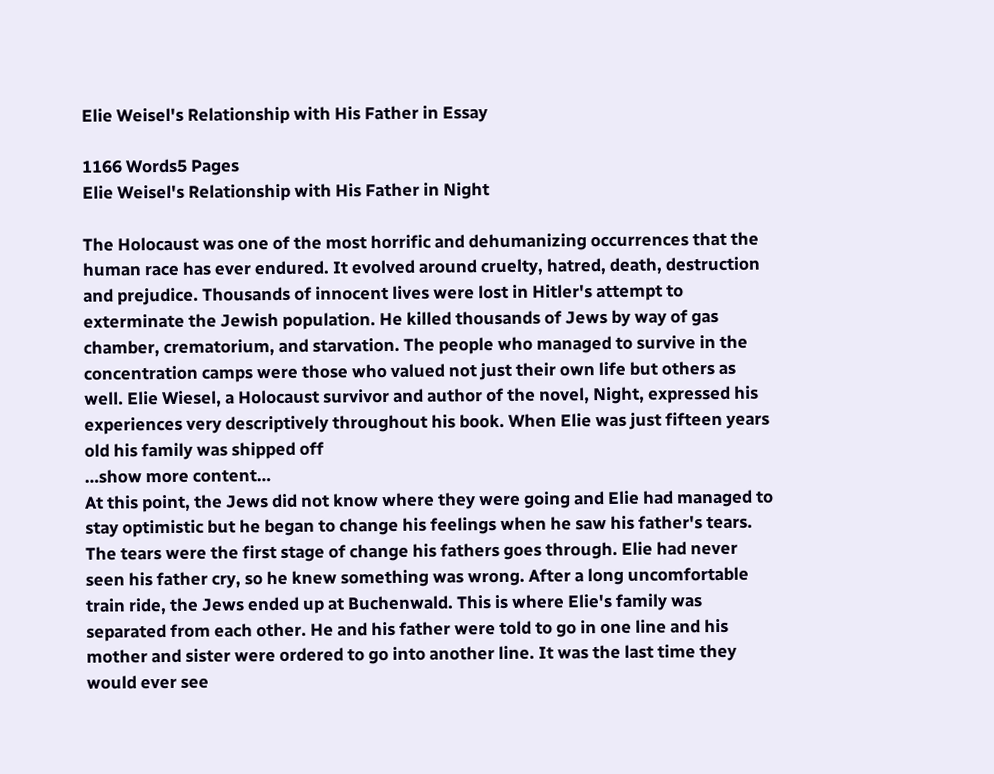Elie Weisel's Relationship with His Father in Essay

1166 Words5 Pages
Elie Weisel's Relationship with His Father in Night

The Holocaust was one of the most horrific and dehumanizing occurrences that the human race has ever endured. It evolved around cruelty, hatred, death, destruction and prejudice. Thousands of innocent lives were lost in Hitler's attempt to exterminate the Jewish population. He killed thousands of Jews by way of gas chamber, crematorium, and starvation. The people who managed to survive in the concentration camps were those who valued not just their own life but others as well. Elie Wiesel, a Holocaust survivor and author of the novel, Night, expressed his experiences very descriptively throughout his book. When Elie was just fifteen years old his family was shipped off
…show more content…
At this point, the Jews did not know where they were going and Elie had managed to stay optimistic but he began to change his feelings when he saw his father's tears. The tears were the first stage of change his fathers goes through. Elie had never seen his father cry, so he knew something was wrong. After a long uncomfortable train ride, the Jews ended up at Buchenwald. This is where Elie's family was separated from each other. He and his father were told to go in one line and his mother and sister were ordered to go into another line. It was the last time they would ever see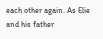each other again. As Elie and his father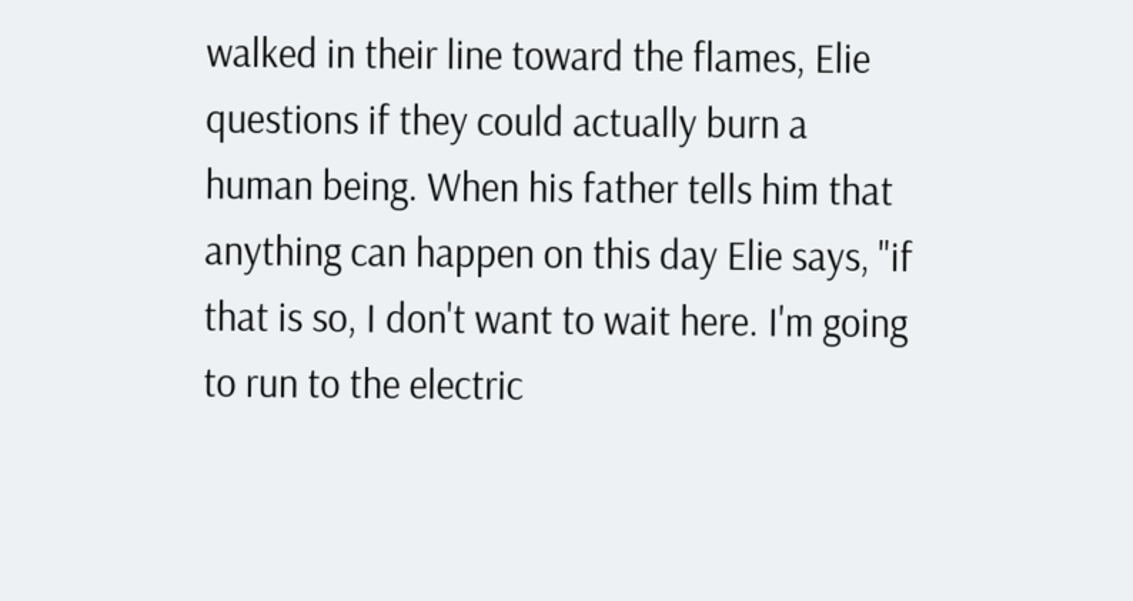walked in their line toward the flames, Elie questions if they could actually burn a human being. When his father tells him that anything can happen on this day Elie says, "if that is so, I don't want to wait here. I'm going to run to the electric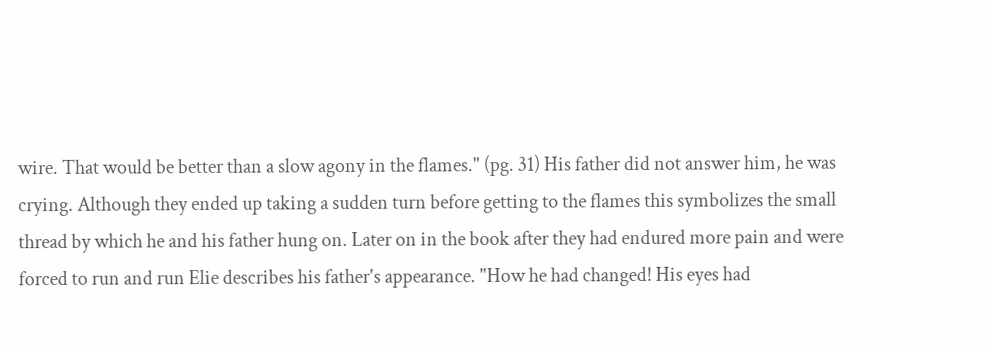wire. That would be better than a slow agony in the flames." (pg. 31) His father did not answer him, he was crying. Although they ended up taking a sudden turn before getting to the flames this symbolizes the small thread by which he and his father hung on. Later on in the book after they had endured more pain and were forced to run and run Elie describes his father's appearance. "How he had changed! His eyes had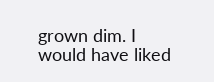grown dim. I would have liked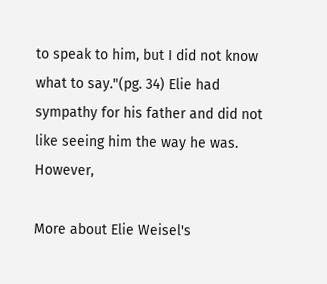to speak to him, but I did not know what to say."(pg. 34) Elie had sympathy for his father and did not like seeing him the way he was. However,

More about Elie Weisel's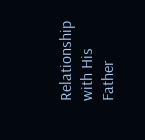Relationship with His Father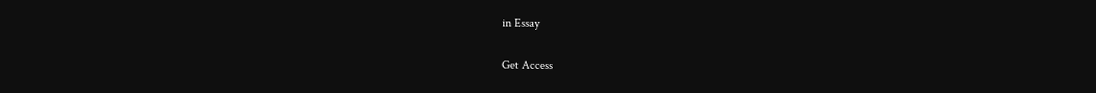in Essay

Get Access